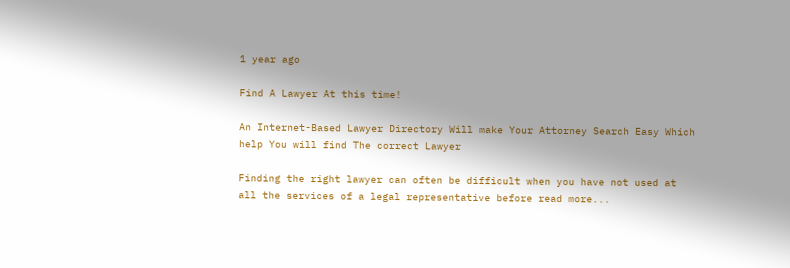1 year ago

Find A Lawyer At this time!

An Internet-Based Lawyer Directory Will make Your Attorney Search Easy Which help You will find The correct Lawyer

Finding the right lawyer can often be difficult when you have not used at all the services of a legal representative before read more...